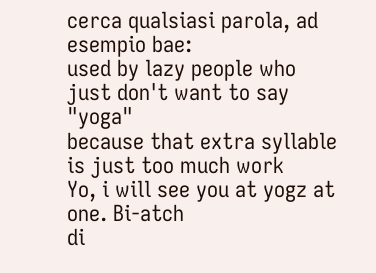cerca qualsiasi parola, ad esempio bae:
used by lazy people who just don't want to say "yoga"
because that extra syllable is just too much work
Yo, i will see you at yogz at one. Bi-atch
di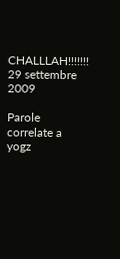CHALLLAH!!!!!!! 29 settembre 2009

Parole correlate a yogz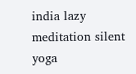india lazy meditation silent yoga